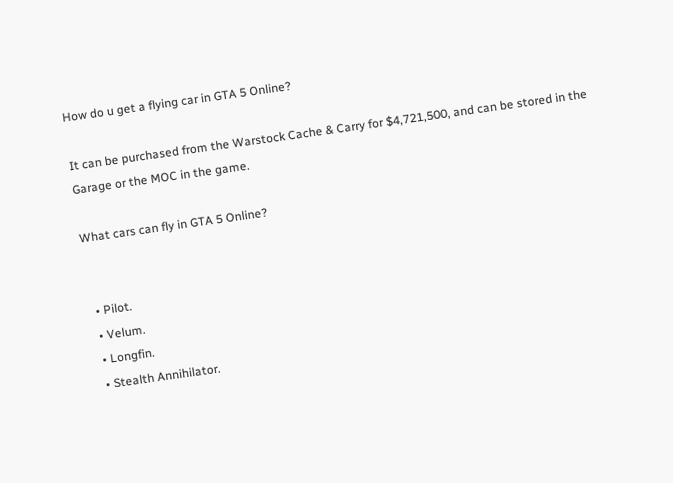How do u get a flying car in GTA 5 Online?

It can be purchased from the Warstock Cache & Carry for $4,721,500, and can be stored in the Garage or the MOC in the game.

What cars can fly in GTA 5 Online?


  • Pilot.
  • Velum.
  • Longfin.
  • Stealth Annihilator.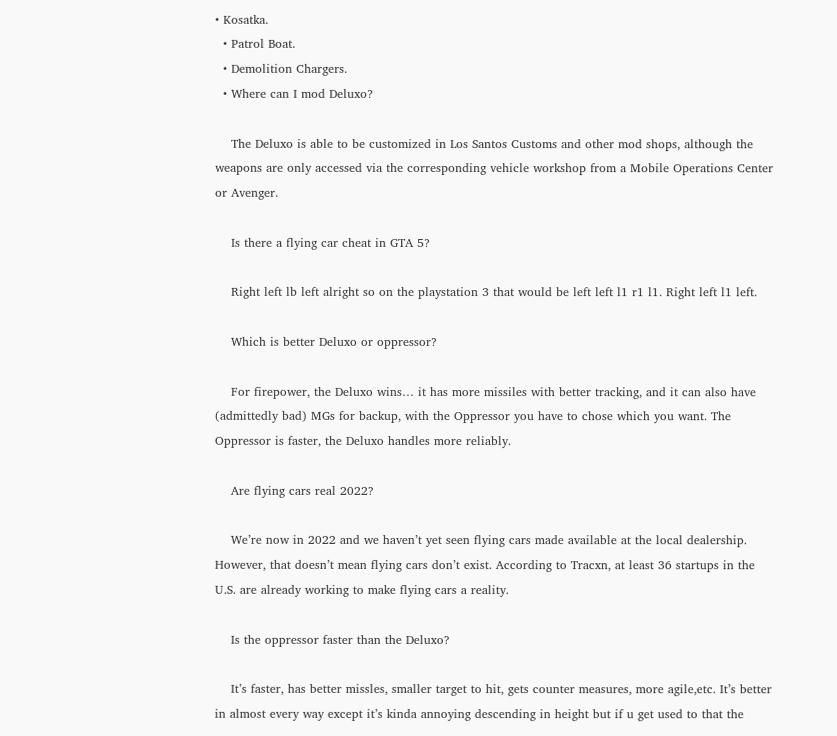• Kosatka.
  • Patrol Boat.
  • Demolition Chargers.
  • Where can I mod Deluxo?

    The Deluxo is able to be customized in Los Santos Customs and other mod shops, although the weapons are only accessed via the corresponding vehicle workshop from a Mobile Operations Center or Avenger.

    Is there a flying car cheat in GTA 5?

    Right left lb left alright so on the playstation 3 that would be left left l1 r1 l1. Right left l1 left.

    Which is better Deluxo or oppressor?

    For firepower, the Deluxo wins… it has more missiles with better tracking, and it can also have (admittedly bad) MGs for backup, with the Oppressor you have to chose which you want. The Oppressor is faster, the Deluxo handles more reliably.

    Are flying cars real 2022?

    We’re now in 2022 and we haven’t yet seen flying cars made available at the local dealership. However, that doesn’t mean flying cars don’t exist. According to Tracxn, at least 36 startups in the U.S. are already working to make flying cars a reality.

    Is the oppressor faster than the Deluxo?

    It’s faster, has better missles, smaller target to hit, gets counter measures, more agile,etc. It’s better in almost every way except it’s kinda annoying descending in height but if u get used to that the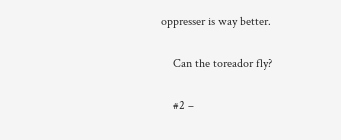oppresser is way better.

    Can the toreador fly?

    #2 –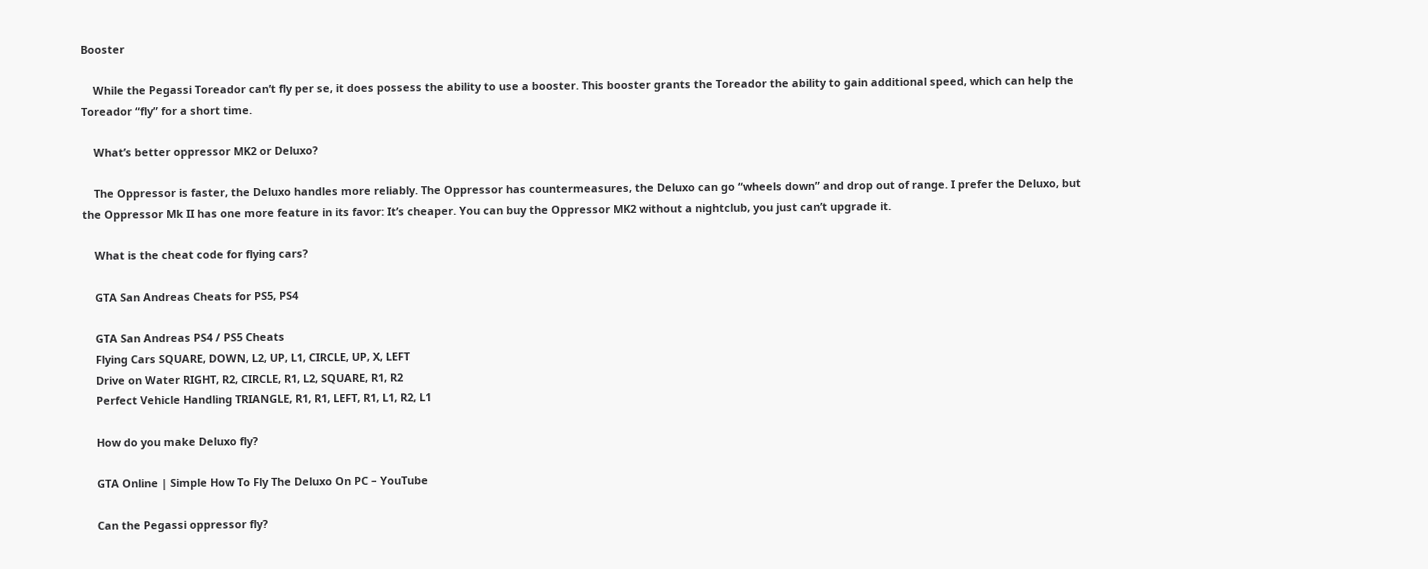Booster

    While the Pegassi Toreador can’t fly per se, it does possess the ability to use a booster. This booster grants the Toreador the ability to gain additional speed, which can help the Toreador “fly” for a short time.

    What’s better oppressor MK2 or Deluxo?

    The Oppressor is faster, the Deluxo handles more reliably. The Oppressor has countermeasures, the Deluxo can go “wheels down” and drop out of range. I prefer the Deluxo, but the Oppressor Mk II has one more feature in its favor: It’s cheaper. You can buy the Oppressor MK2 without a nightclub, you just can’t upgrade it.

    What is the cheat code for flying cars?

    GTA San Andreas Cheats for PS5, PS4

    GTA San Andreas PS4 / PS5 Cheats
    Flying Cars SQUARE, DOWN, L2, UP, L1, CIRCLE, UP, X, LEFT
    Drive on Water RIGHT, R2, CIRCLE, R1, L2, SQUARE, R1, R2
    Perfect Vehicle Handling TRIANGLE, R1, R1, LEFT, R1, L1, R2, L1

    How do you make Deluxo fly?

    GTA Online | Simple How To Fly The Deluxo On PC – YouTube

    Can the Pegassi oppressor fly?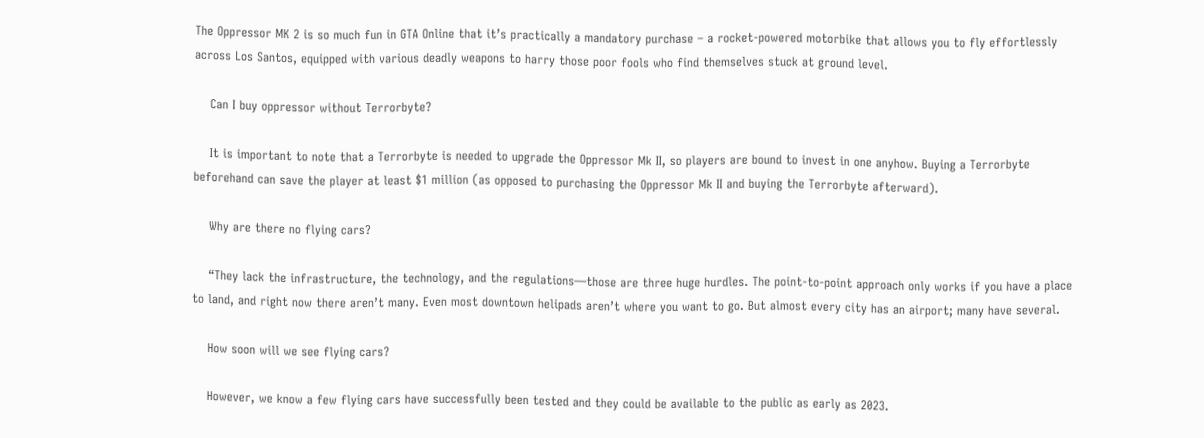The Oppressor MK 2 is so much fun in GTA Online that it’s practically a mandatory purchase – a rocket-powered motorbike that allows you to fly effortlessly across Los Santos, equipped with various deadly weapons to harry those poor fools who find themselves stuck at ground level.

    Can I buy oppressor without Terrorbyte?

    It is important to note that a Terrorbyte is needed to upgrade the Oppressor Mk II, so players are bound to invest in one anyhow. Buying a Terrorbyte beforehand can save the player at least $1 million (as opposed to purchasing the Oppressor Mk II and buying the Terrorbyte afterward).

    Why are there no flying cars?

    “They lack the infrastructure, the technology, and the regulations—those are three huge hurdles. The point-to-point approach only works if you have a place to land, and right now there aren’t many. Even most downtown helipads aren’t where you want to go. But almost every city has an airport; many have several.

    How soon will we see flying cars?

    However, we know a few flying cars have successfully been tested and they could be available to the public as early as 2023.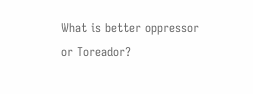What is better oppressor or Toreador?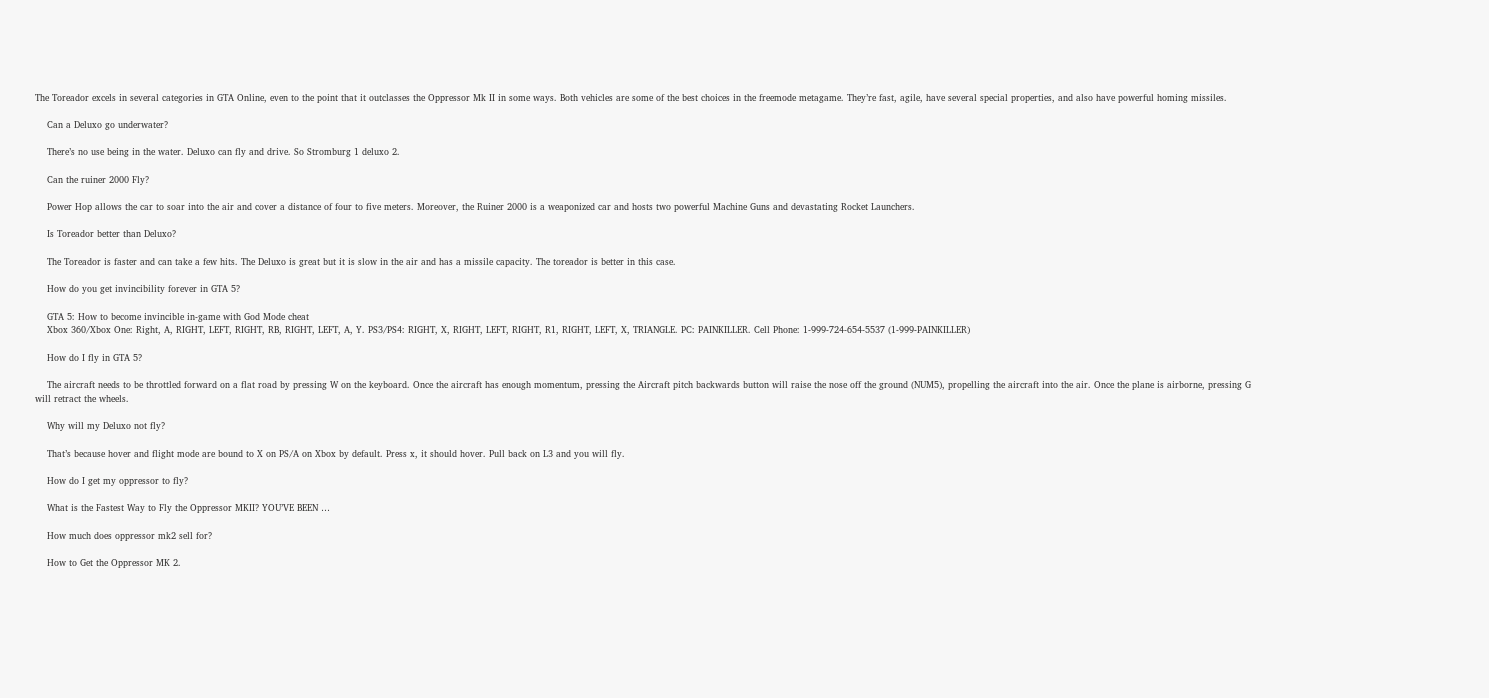The Toreador excels in several categories in GTA Online, even to the point that it outclasses the Oppressor Mk II in some ways. Both vehicles are some of the best choices in the freemode metagame. They’re fast, agile, have several special properties, and also have powerful homing missiles.

    Can a Deluxo go underwater?

    There’s no use being in the water. Deluxo can fly and drive. So Stromburg 1 deluxo 2.

    Can the ruiner 2000 Fly?

    Power Hop allows the car to soar into the air and cover a distance of four to five meters. Moreover, the Ruiner 2000 is a weaponized car and hosts two powerful Machine Guns and devastating Rocket Launchers.

    Is Toreador better than Deluxo?

    The Toreador is faster and can take a few hits. The Deluxo is great but it is slow in the air and has a missile capacity. The toreador is better in this case.

    How do you get invincibility forever in GTA 5?

    GTA 5: How to become invincible in-game with God Mode cheat
    Xbox 360/Xbox One: Right, A, RIGHT, LEFT, RIGHT, RB, RIGHT, LEFT, A, Y. PS3/PS4: RIGHT, X, RIGHT, LEFT, RIGHT, R1, RIGHT, LEFT, X, TRIANGLE. PC: PAINKILLER. Cell Phone: 1-999-724-654-5537 (1-999-PAINKILLER)

    How do I fly in GTA 5?

    The aircraft needs to be throttled forward on a flat road by pressing W on the keyboard. Once the aircraft has enough momentum, pressing the Aircraft pitch backwards button will raise the nose off the ground (NUM5), propelling the aircraft into the air. Once the plane is airborne, pressing G will retract the wheels.

    Why will my Deluxo not fly?

    That’s because hover and flight mode are bound to X on PS/A on Xbox by default. Press x, it should hover. Pull back on L3 and you will fly.

    How do I get my oppressor to fly?

    What is the Fastest Way to Fly the Oppressor MKII? YOU’VE BEEN …

    How much does oppressor mk2 sell for?

    How to Get the Oppressor MK 2.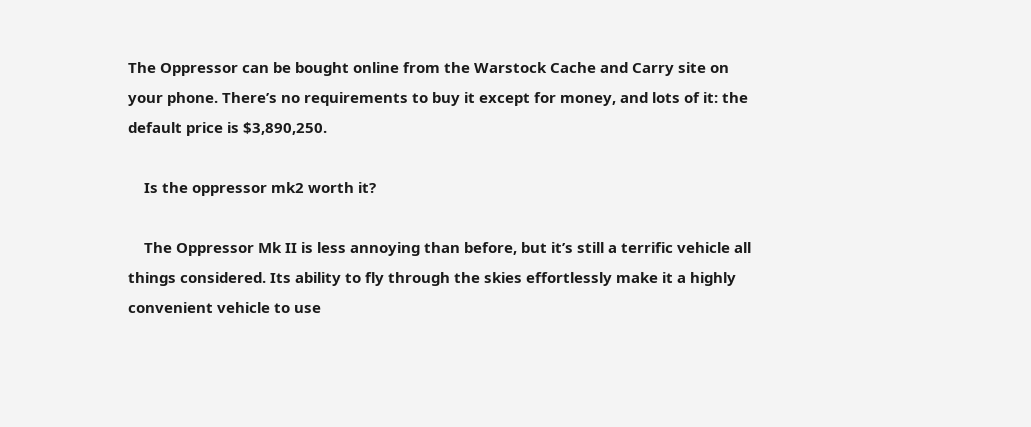The Oppressor can be bought online from the Warstock Cache and Carry site on your phone. There’s no requirements to buy it except for money, and lots of it: the default price is $3,890,250.

    Is the oppressor mk2 worth it?

    The Oppressor Mk II is less annoying than before, but it’s still a terrific vehicle all things considered. Its ability to fly through the skies effortlessly make it a highly convenient vehicle to use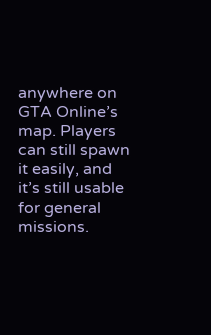anywhere on GTA Online’s map. Players can still spawn it easily, and it’s still usable for general missions.